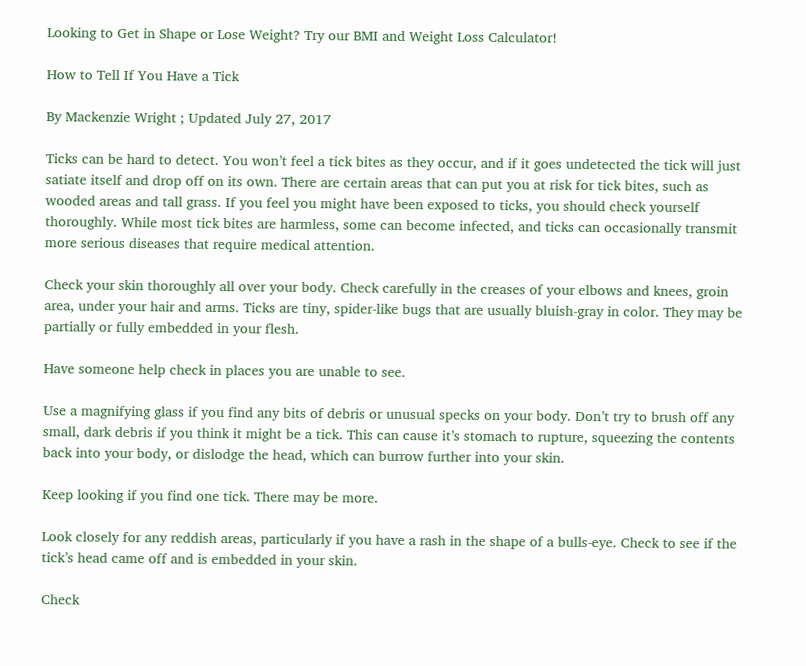Looking to Get in Shape or Lose Weight? Try our BMI and Weight Loss Calculator!

How to Tell If You Have a Tick

By Mackenzie Wright ; Updated July 27, 2017

Ticks can be hard to detect. You won’t feel a tick bites as they occur, and if it goes undetected the tick will just satiate itself and drop off on its own. There are certain areas that can put you at risk for tick bites, such as wooded areas and tall grass. If you feel you might have been exposed to ticks, you should check yourself thoroughly. While most tick bites are harmless, some can become infected, and ticks can occasionally transmit more serious diseases that require medical attention.

Check your skin thoroughly all over your body. Check carefully in the creases of your elbows and knees, groin area, under your hair and arms. Ticks are tiny, spider-like bugs that are usually bluish-gray in color. They may be partially or fully embedded in your flesh.

Have someone help check in places you are unable to see.

Use a magnifying glass if you find any bits of debris or unusual specks on your body. Don’t try to brush off any small, dark debris if you think it might be a tick. This can cause it’s stomach to rupture, squeezing the contents back into your body, or dislodge the head, which can burrow further into your skin.

Keep looking if you find one tick. There may be more.

Look closely for any reddish areas, particularly if you have a rash in the shape of a bulls-eye. Check to see if the tick’s head came off and is embedded in your skin.

Check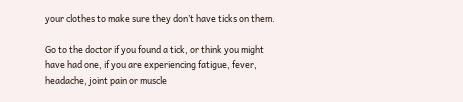your clothes to make sure they don’t have ticks on them.

Go to the doctor if you found a tick, or think you might have had one, if you are experiencing fatigue, fever, headache, joint pain or muscle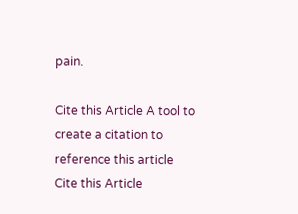pain.

Cite this Article A tool to create a citation to reference this article Cite this Article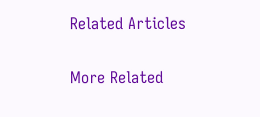Related Articles

More Related